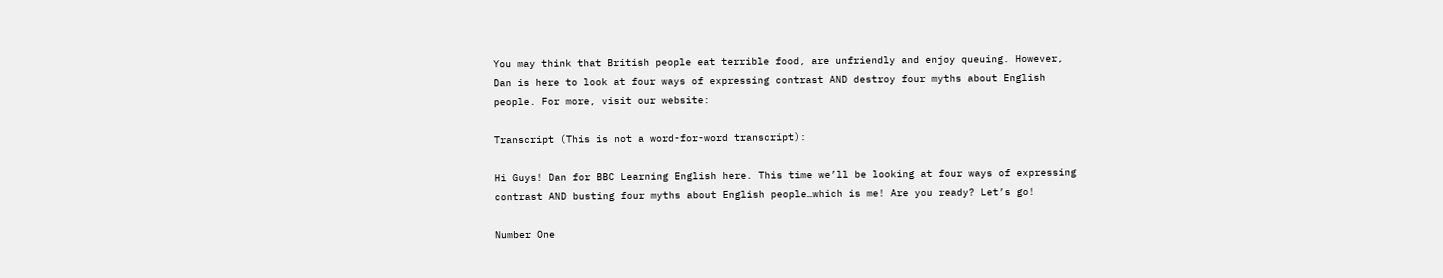You may think that British people eat terrible food, are unfriendly and enjoy queuing. However, Dan is here to look at four ways of expressing contrast AND destroy four myths about English people. For more, visit our website:

Transcript (This is not a word-for-word transcript):

Hi Guys! Dan for BBC Learning English here. This time we’ll be looking at four ways of expressing contrast AND busting four myths about English people…which is me! Are you ready? Let’s go!

Number One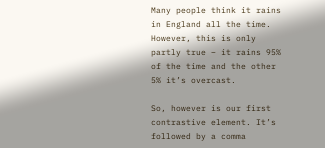Many people think it rains in England all the time. However, this is only partly true – it rains 95% of the time and the other 5% it’s overcast.

So, however is our first contrastive element. It’s followed by a comma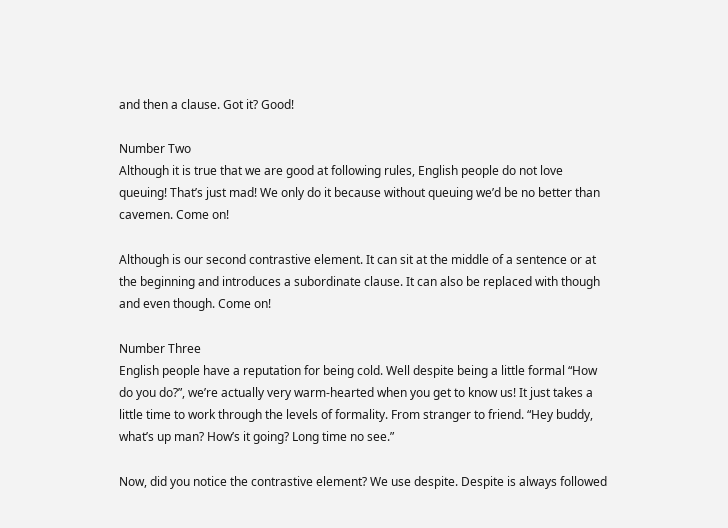and then a clause. Got it? Good!

Number Two
Although it is true that we are good at following rules, English people do not love queuing! That’s just mad! We only do it because without queuing we’d be no better than cavemen. Come on!

Although is our second contrastive element. It can sit at the middle of a sentence or at the beginning and introduces a subordinate clause. It can also be replaced with though and even though. Come on!

Number Three
English people have a reputation for being cold. Well despite being a little formal “How do you do?”, we’re actually very warm-hearted when you get to know us! It just takes a little time to work through the levels of formality. From stranger to friend. “Hey buddy, what’s up man? How’s it going? Long time no see.”

Now, did you notice the contrastive element? We use despite. Despite is always followed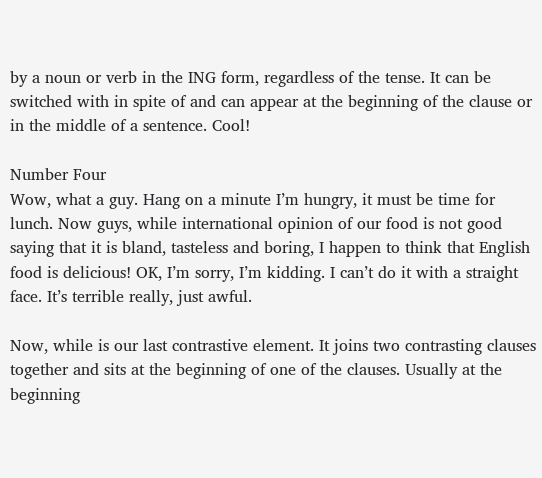by a noun or verb in the ING form, regardless of the tense. It can be switched with in spite of and can appear at the beginning of the clause or in the middle of a sentence. Cool!

Number Four
Wow, what a guy. Hang on a minute I’m hungry, it must be time for lunch. Now guys, while international opinion of our food is not good saying that it is bland, tasteless and boring, I happen to think that English food is delicious! OK, I’m sorry, I’m kidding. I can’t do it with a straight face. It’s terrible really, just awful.

Now, while is our last contrastive element. It joins two contrasting clauses together and sits at the beginning of one of the clauses. Usually at the beginning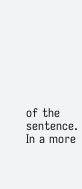of the sentence. In a more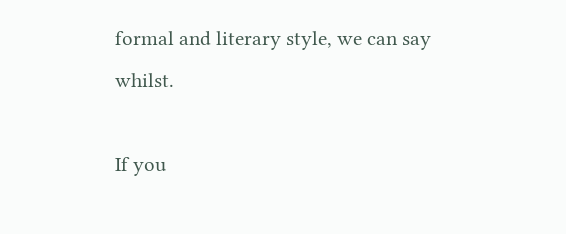formal and literary style, we can say whilst.

If you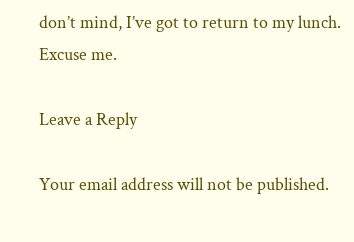don’t mind, I’ve got to return to my lunch. Excuse me.

Leave a Reply

Your email address will not be published.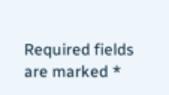Required fields are marked *